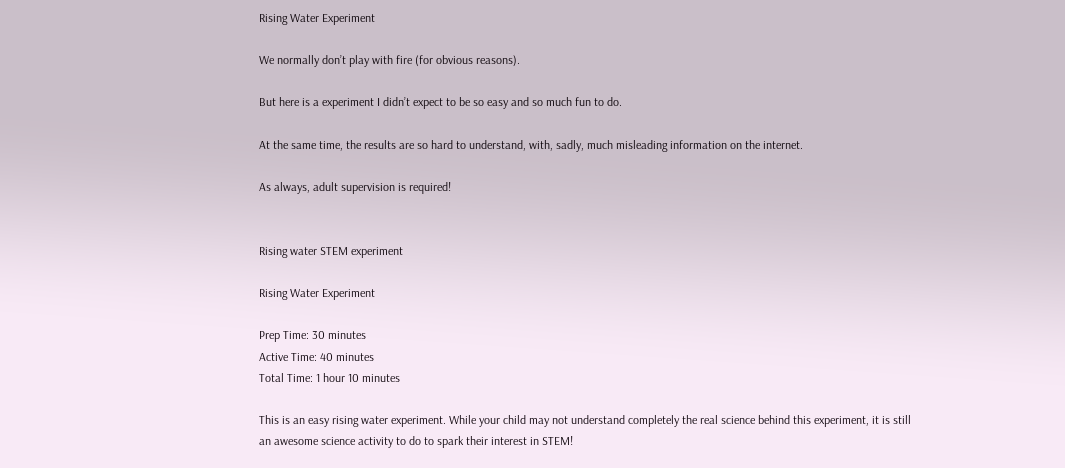Rising Water Experiment

We normally don’t play with fire (for obvious reasons).

But here is a experiment I didn’t expect to be so easy and so much fun to do.

At the same time, the results are so hard to understand, with, sadly, much misleading information on the internet.

As always, adult supervision is required!


Rising water STEM experiment

Rising Water Experiment

Prep Time: 30 minutes
Active Time: 40 minutes
Total Time: 1 hour 10 minutes

This is an easy rising water experiment. While your child may not understand completely the real science behind this experiment, it is still an awesome science activity to do to spark their interest in STEM!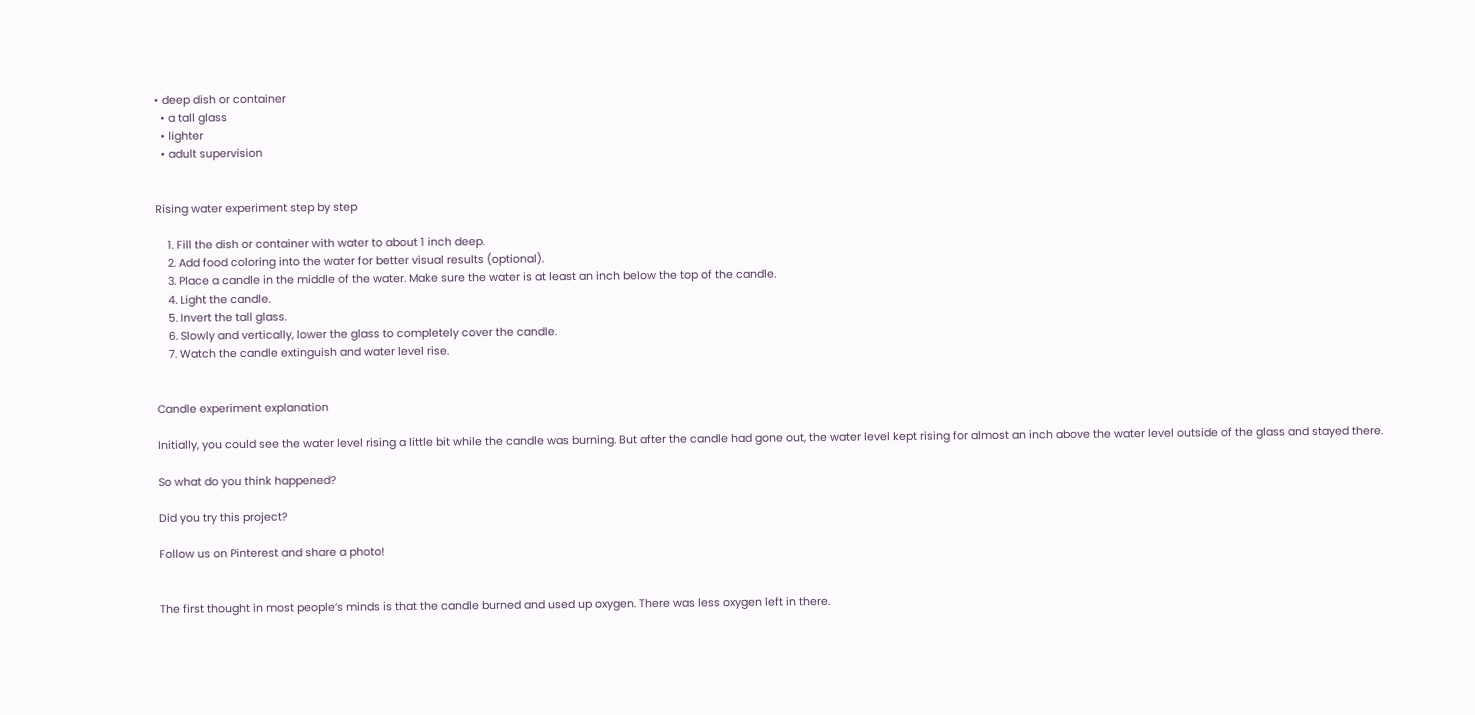• deep dish or container
  • a tall glass
  • lighter
  • adult supervision


Rising water experiment step by step

    1. Fill the dish or container with water to about 1 inch deep.
    2. Add food coloring into the water for better visual results (optional).
    3. Place a candle in the middle of the water. Make sure the water is at least an inch below the top of the candle.
    4. Light the candle.
    5. Invert the tall glass.
    6. Slowly and vertically, lower the glass to completely cover the candle.
    7. Watch the candle extinguish and water level rise.


Candle experiment explanation

Initially, you could see the water level rising a little bit while the candle was burning. But after the candle had gone out, the water level kept rising for almost an inch above the water level outside of the glass and stayed there.

So what do you think happened?

Did you try this project?

Follow us on Pinterest and share a photo!


The first thought in most people’s minds is that the candle burned and used up oxygen. There was less oxygen left in there.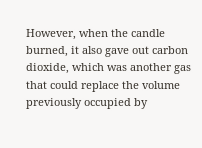However, when the candle burned, it also gave out carbon dioxide, which was another gas that could replace the volume previously occupied by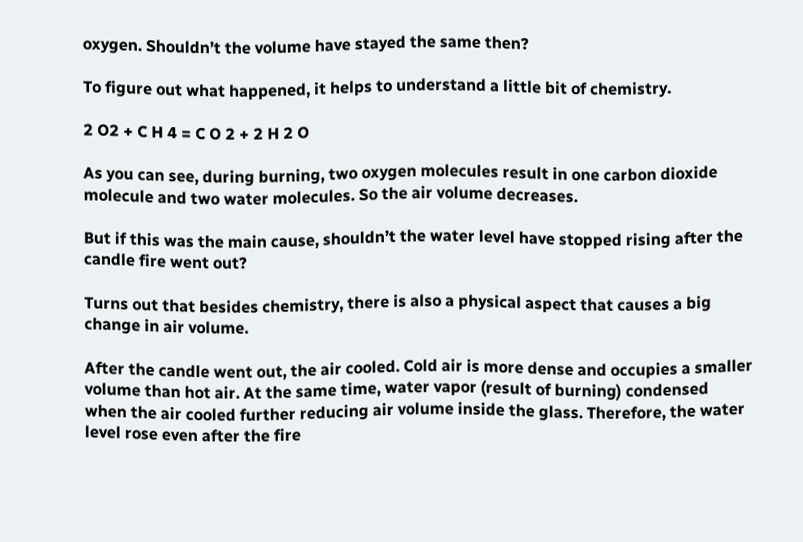oxygen. Shouldn’t the volume have stayed the same then?

To figure out what happened, it helps to understand a little bit of chemistry.

2 O2 + C H 4 = C O 2 + 2 H 2 O

As you can see, during burning, two oxygen molecules result in one carbon dioxide molecule and two water molecules. So the air volume decreases.

But if this was the main cause, shouldn’t the water level have stopped rising after the candle fire went out?

Turns out that besides chemistry, there is also a physical aspect that causes a big change in air volume.

After the candle went out, the air cooled. Cold air is more dense and occupies a smaller volume than hot air. At the same time, water vapor (result of burning) condensed when the air cooled further reducing air volume inside the glass. Therefore, the water level rose even after the fire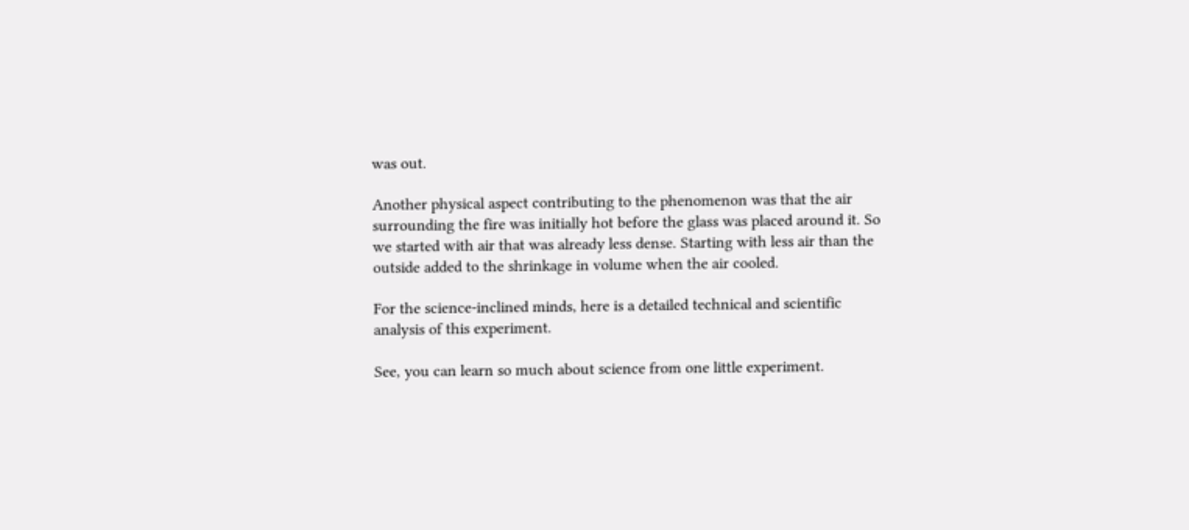was out.

Another physical aspect contributing to the phenomenon was that the air surrounding the fire was initially hot before the glass was placed around it. So we started with air that was already less dense. Starting with less air than the outside added to the shrinkage in volume when the air cooled.

For the science-inclined minds, here is a detailed technical and scientific analysis of this experiment.

See, you can learn so much about science from one little experiment.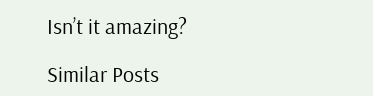Isn’t it amazing?

Similar Posts